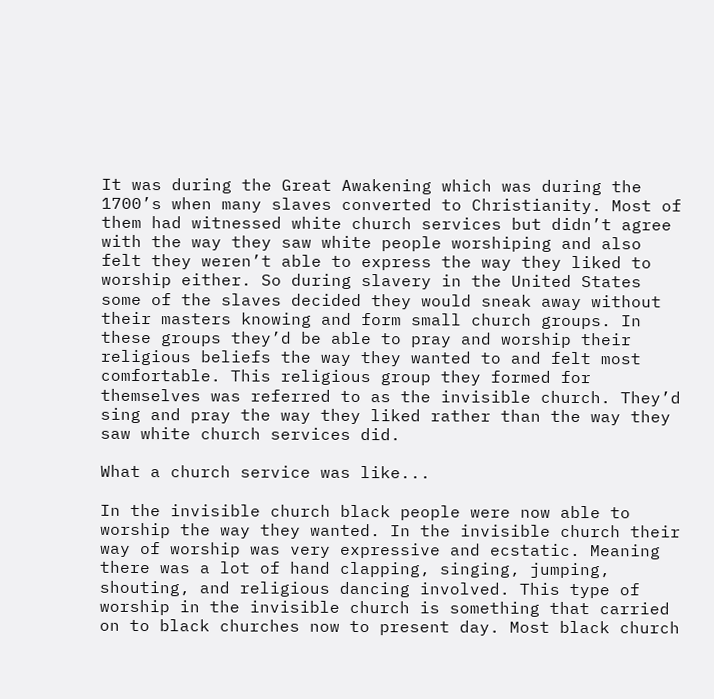It was during the Great Awakening which was during the 1700’s when many slaves converted to Christianity. Most of them had witnessed white church services but didn’t agree with the way they saw white people worshiping and also felt they weren’t able to express the way they liked to worship either. So during slavery in the United States some of the slaves decided they would sneak away without their masters knowing and form small church groups. In these groups they’d be able to pray and worship their religious beliefs the way they wanted to and felt most comfortable. This religious group they formed for themselves was referred to as the invisible church. They’d sing and pray the way they liked rather than the way they saw white church services did.

What a church service was like...

In the invisible church black people were now able to worship the way they wanted. In the invisible church their way of worship was very expressive and ecstatic. Meaning there was a lot of hand clapping, singing, jumping, shouting, and religious dancing involved. This type of worship in the invisible church is something that carried on to black churches now to present day. Most black church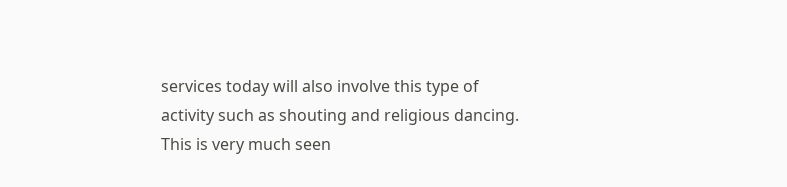services today will also involve this type of activity such as shouting and religious dancing. This is very much seen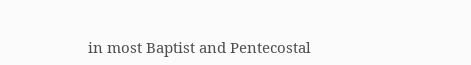in most Baptist and Pentecostal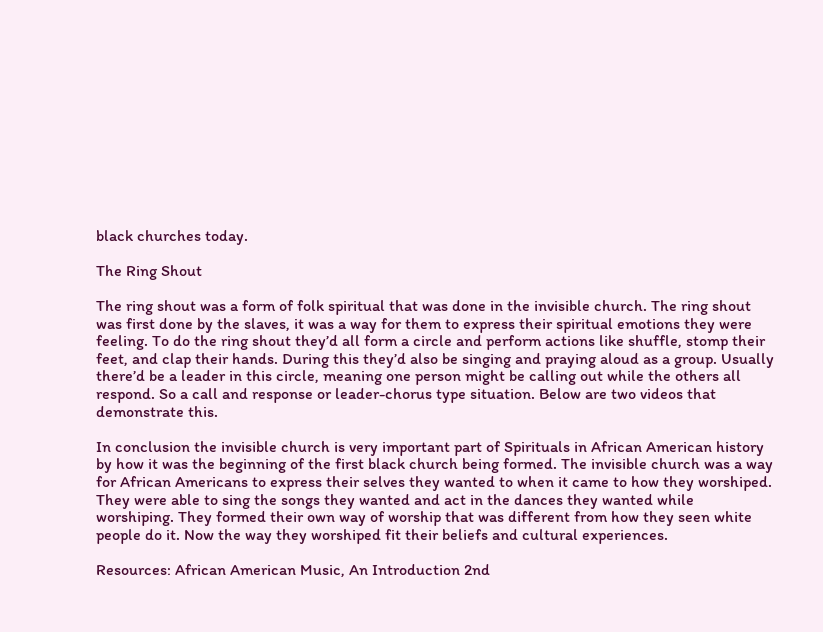black churches today.

The Ring Shout

The ring shout was a form of folk spiritual that was done in the invisible church. The ring shout was first done by the slaves, it was a way for them to express their spiritual emotions they were feeling. To do the ring shout they’d all form a circle and perform actions like shuffle, stomp their feet, and clap their hands. During this they’d also be singing and praying aloud as a group. Usually there’d be a leader in this circle, meaning one person might be calling out while the others all respond. So a call and response or leader-chorus type situation. Below are two videos that demonstrate this.

In conclusion the invisible church is very important part of Spirituals in African American history by how it was the beginning of the first black church being formed. The invisible church was a way for African Americans to express their selves they wanted to when it came to how they worshiped. They were able to sing the songs they wanted and act in the dances they wanted while worshiping. They formed their own way of worship that was different from how they seen white people do it. Now the way they worshiped fit their beliefs and cultural experiences.

Resources: African American Music, An Introduction 2nd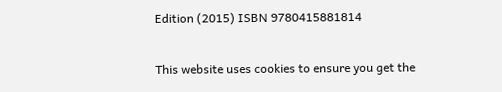Edition (2015) ISBN 9780415881814

This website uses cookies to ensure you get the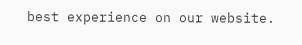best experience on our website.